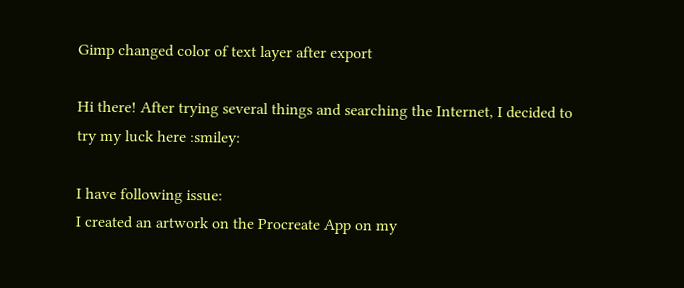Gimp changed color of text layer after export

Hi there! After trying several things and searching the Internet, I decided to try my luck here :smiley:

I have following issue:
I created an artwork on the Procreate App on my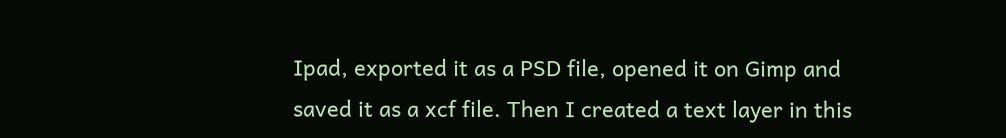Ipad, exported it as a PSD file, opened it on Gimp and saved it as a xcf file. Then I created a text layer in this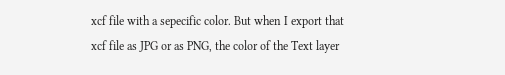xcf file with a sepecific color. But when I export that xcf file as JPG or as PNG, the color of the Text layer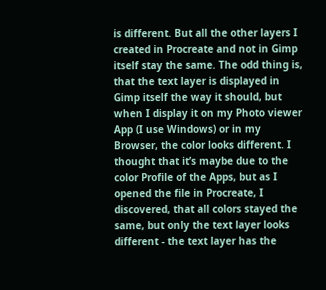is different. But all the other layers I created in Procreate and not in Gimp itself stay the same. The odd thing is, that the text layer is displayed in Gimp itself the way it should, but when I display it on my Photo viewer App (I use Windows) or in my Browser, the color looks different. I thought that it’s maybe due to the color Profile of the Apps, but as I opened the file in Procreate, I discovered, that all colors stayed the same, but only the text layer looks different - the text layer has the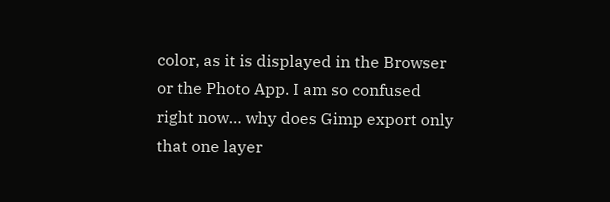color, as it is displayed in the Browser or the Photo App. I am so confused right now… why does Gimp export only that one layer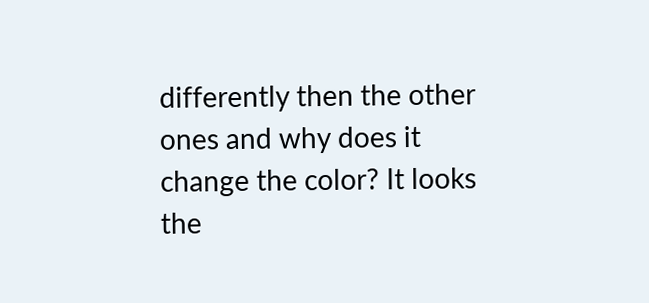differently then the other ones and why does it change the color? It looks the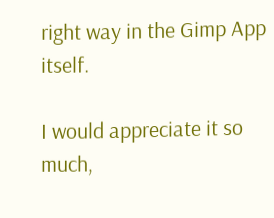right way in the Gimp App itself.

I would appreciate it so much,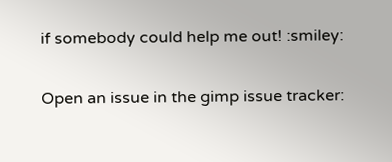if somebody could help me out! :smiley:

Open an issue in the gimp issue tracker: